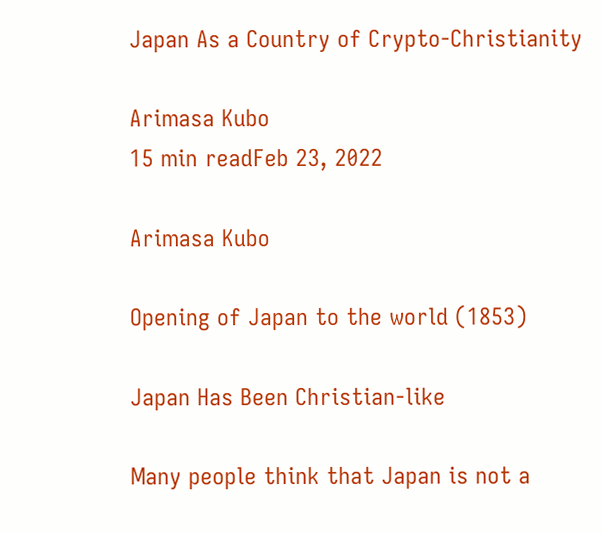Japan As a Country of Crypto-Christianity

Arimasa Kubo
15 min readFeb 23, 2022

Arimasa Kubo

Opening of Japan to the world (1853)

Japan Has Been Christian-like

Many people think that Japan is not a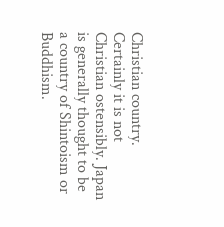Christian country. Certainly it is not Christian ostensibly. Japan is generally thought to be a country of Shintoism or Buddhism.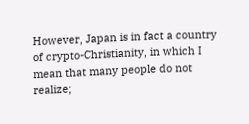However, Japan is in fact a country of crypto-Christianity, in which I mean that many people do not realize;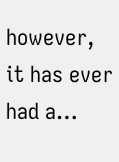however, it has ever had a…